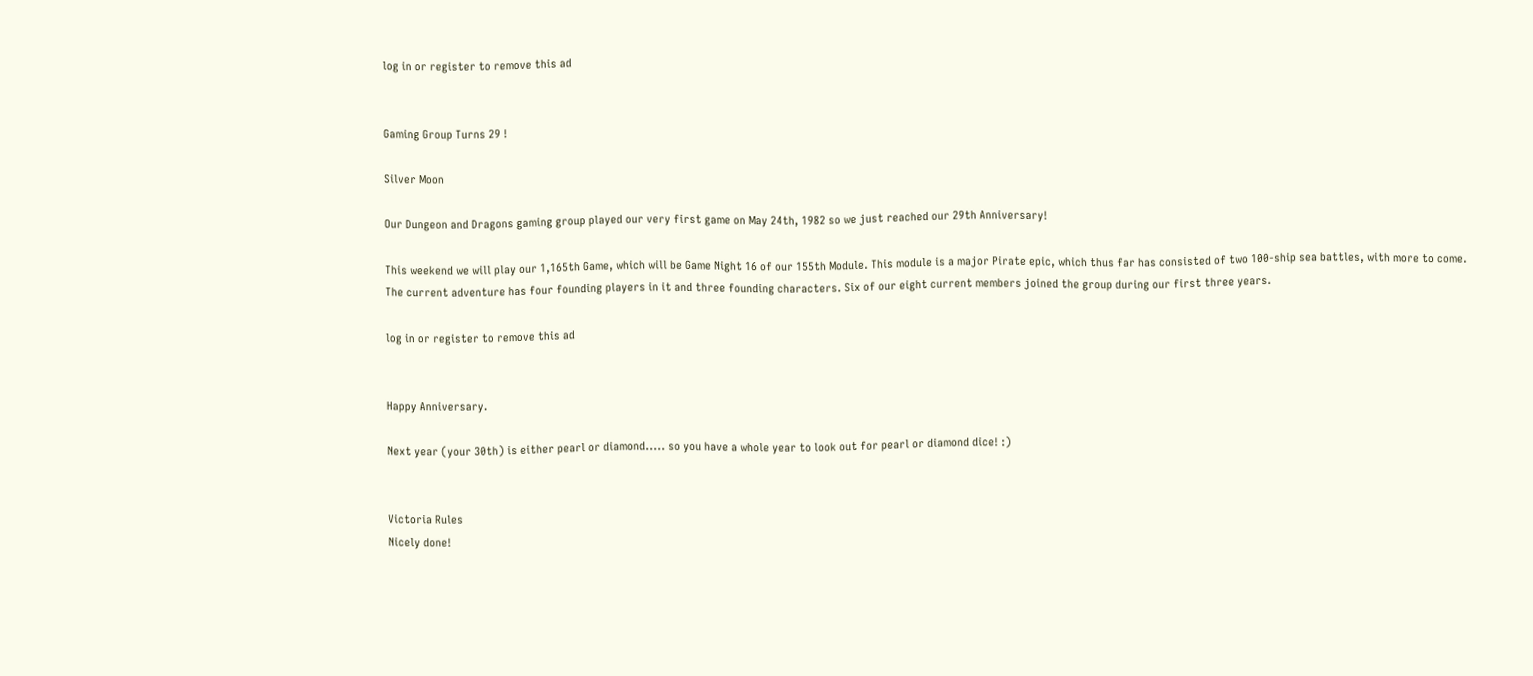log in or register to remove this ad


Gaming Group Turns 29 !

Silver Moon

Our Dungeon and Dragons gaming group played our very first game on May 24th, 1982 so we just reached our 29th Anniversary!

This weekend we will play our 1,165th Game, which will be Game Night 16 of our 155th Module. This module is a major Pirate epic, which thus far has consisted of two 100-ship sea battles, with more to come. The current adventure has four founding players in it and three founding characters. Six of our eight current members joined the group during our first three years.

log in or register to remove this ad


Happy Anniversary.

Next year (your 30th) is either pearl or diamond..... so you have a whole year to look out for pearl or diamond dice! :)


Victoria Rules
Nicely done!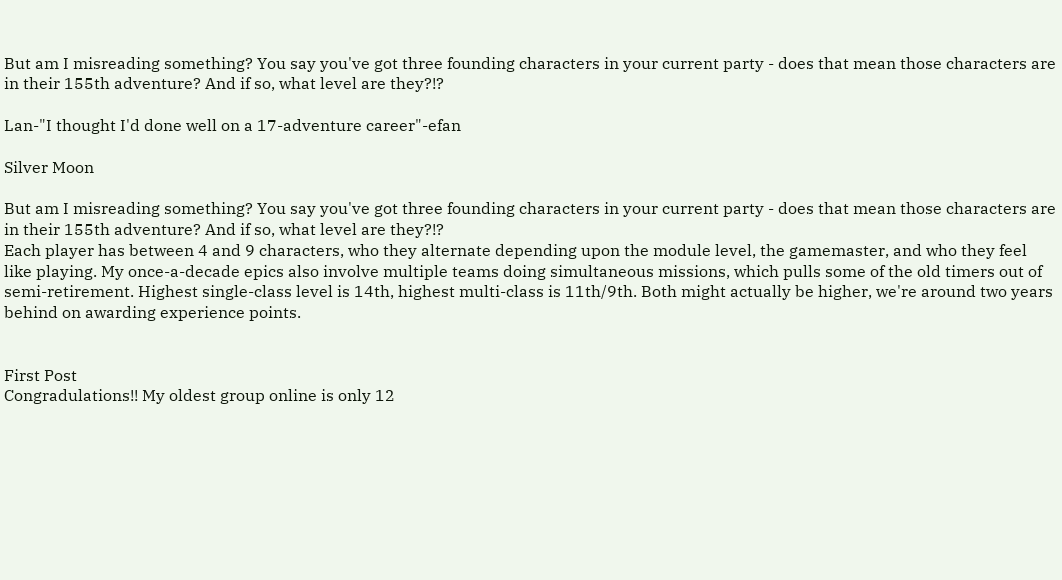But am I misreading something? You say you've got three founding characters in your current party - does that mean those characters are in their 155th adventure? And if so, what level are they?!?

Lan-"I thought I'd done well on a 17-adventure career"-efan

Silver Moon

But am I misreading something? You say you've got three founding characters in your current party - does that mean those characters are in their 155th adventure? And if so, what level are they?!?
Each player has between 4 and 9 characters, who they alternate depending upon the module level, the gamemaster, and who they feel like playing. My once-a-decade epics also involve multiple teams doing simultaneous missions, which pulls some of the old timers out of semi-retirement. Highest single-class level is 14th, highest multi-class is 11th/9th. Both might actually be higher, we're around two years behind on awarding experience points.


First Post
Congradulations!! My oldest group online is only 12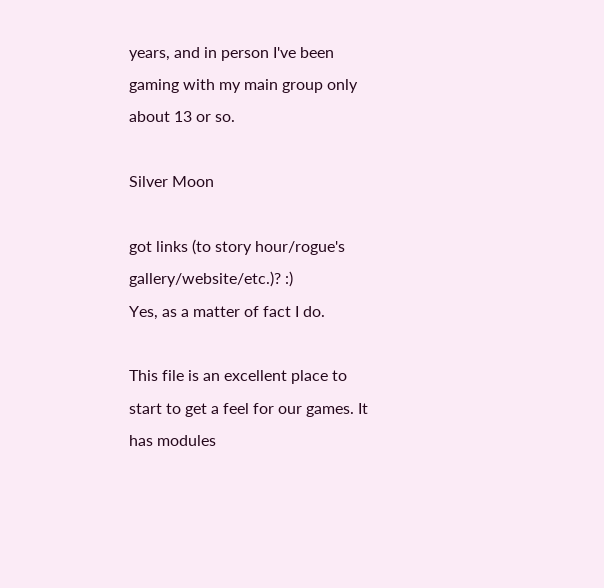years, and in person I've been gaming with my main group only about 13 or so.

Silver Moon

got links (to story hour/rogue's gallery/website/etc.)? :)
Yes, as a matter of fact I do.

This file is an excellent place to start to get a feel for our games. It has modules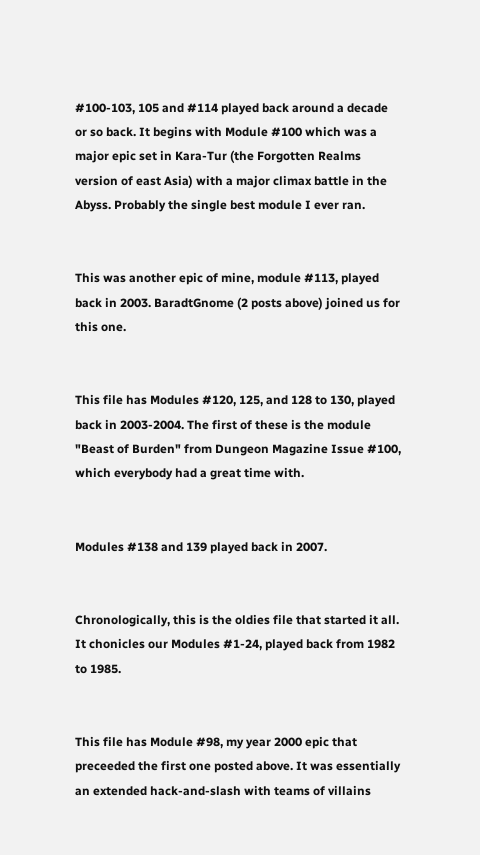#100-103, 105 and #114 played back around a decade or so back. It begins with Module #100 which was a major epic set in Kara-Tur (the Forgotten Realms version of east Asia) with a major climax battle in the Abyss. Probably the single best module I ever ran.


This was another epic of mine, module #113, played back in 2003. BaradtGnome (2 posts above) joined us for this one.


This file has Modules #120, 125, and 128 to 130, played back in 2003-2004. The first of these is the module "Beast of Burden" from Dungeon Magazine Issue #100, which everybody had a great time with.


Modules #138 and 139 played back in 2007.


Chronologically, this is the oldies file that started it all. It chonicles our Modules #1-24, played back from 1982 to 1985.


This file has Module #98, my year 2000 epic that preceeded the first one posted above. It was essentially an extended hack-and-slash with teams of villains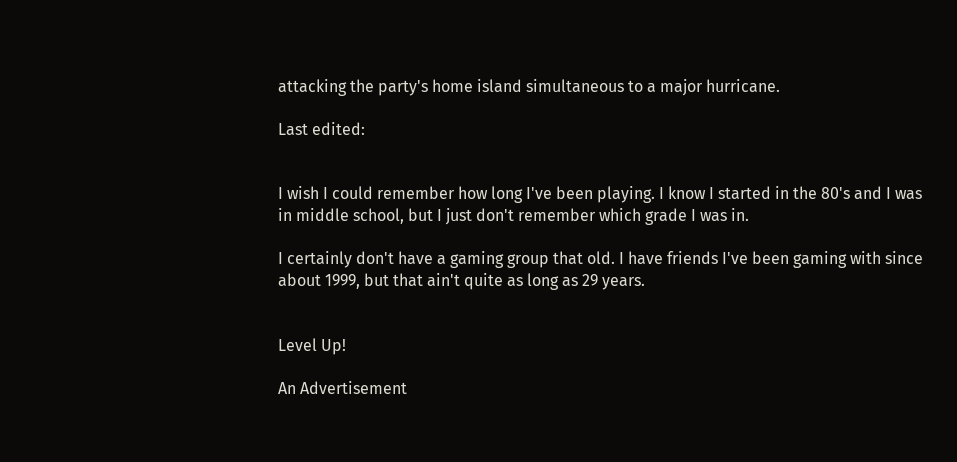attacking the party's home island simultaneous to a major hurricane.

Last edited:


I wish I could remember how long I've been playing. I know I started in the 80's and I was in middle school, but I just don't remember which grade I was in.

I certainly don't have a gaming group that old. I have friends I've been gaming with since about 1999, but that ain't quite as long as 29 years.


Level Up!

An Advertisement